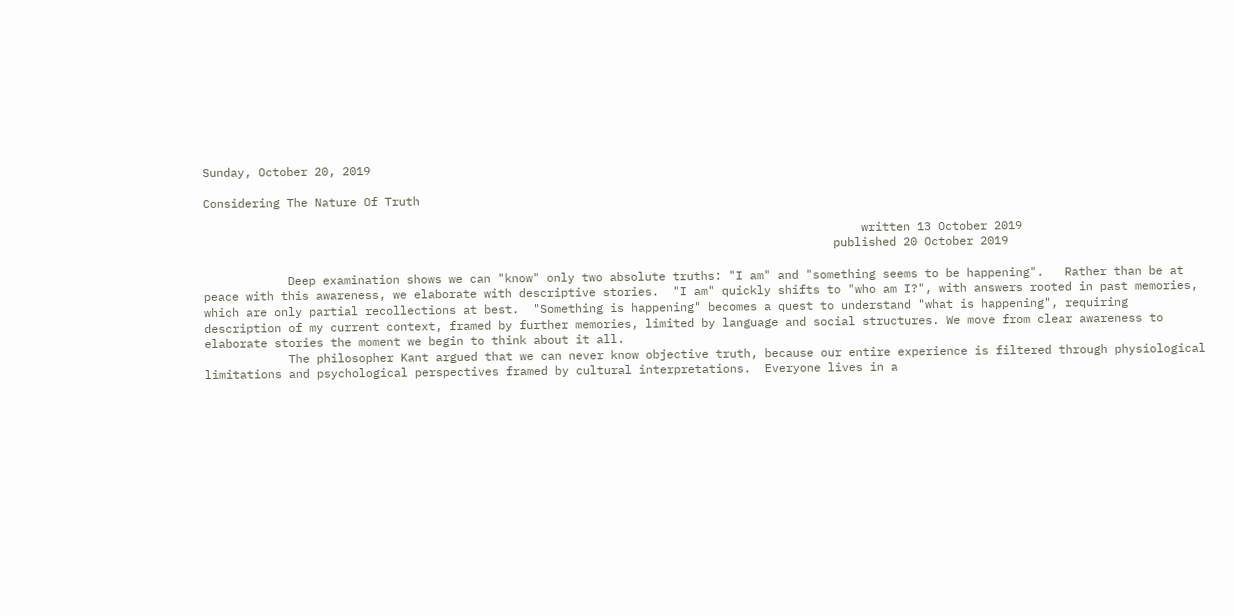Sunday, October 20, 2019

Considering The Nature Of Truth

                                                                                              written 13 October 2019
                                                                                          published 20 October 2019

            Deep examination shows we can "know" only two absolute truths: "I am" and "something seems to be happening".   Rather than be at peace with this awareness, we elaborate with descriptive stories.  "I am" quickly shifts to "who am I?", with answers rooted in past memories, which are only partial recollections at best.  "Something is happening" becomes a quest to understand "what is happening", requiring description of my current context, framed by further memories, limited by language and social structures. We move from clear awareness to elaborate stories the moment we begin to think about it all.
            The philosopher Kant argued that we can never know objective truth, because our entire experience is filtered through physiological limitations and psychological perspectives framed by cultural interpretations.  Everyone lives in a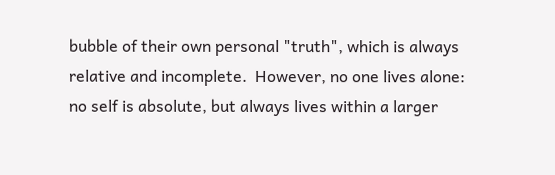bubble of their own personal "truth", which is always relative and incomplete.  However, no one lives alone: no self is absolute, but always lives within a larger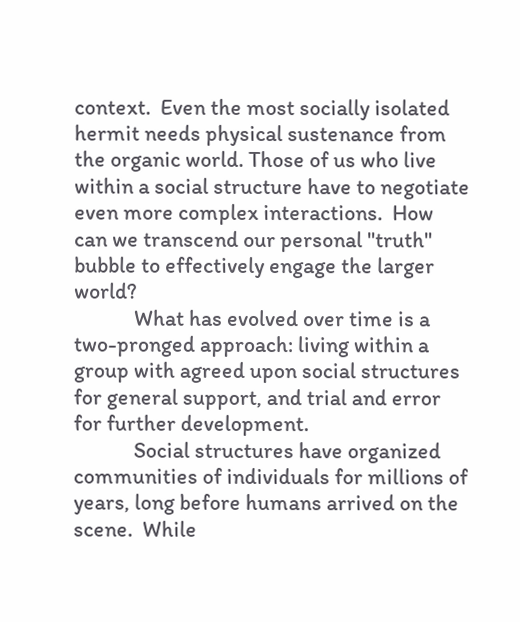context.  Even the most socially isolated hermit needs physical sustenance from the organic world. Those of us who live within a social structure have to negotiate even more complex interactions.  How can we transcend our personal "truth" bubble to effectively engage the larger world?
            What has evolved over time is a two-pronged approach: living within a group with agreed upon social structures for general support, and trial and error for further development.
            Social structures have organized communities of individuals for millions of years, long before humans arrived on the scene.  While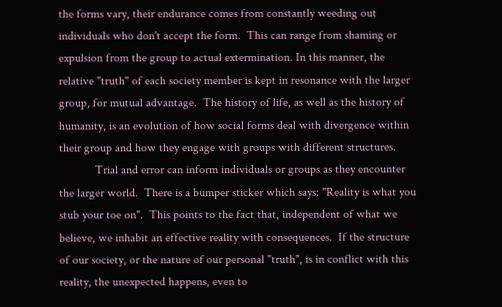the forms vary, their endurance comes from constantly weeding out individuals who don't accept the form.  This can range from shaming or expulsion from the group to actual extermination. In this manner, the relative "truth" of each society member is kept in resonance with the larger group, for mutual advantage.  The history of life, as well as the history of humanity, is an evolution of how social forms deal with divergence within their group and how they engage with groups with different structures.
            Trial and error can inform individuals or groups as they encounter the larger world.  There is a bumper sticker which says: "Reality is what you stub your toe on".  This points to the fact that, independent of what we believe, we inhabit an effective reality with consequences.  If the structure of our society, or the nature of our personal "truth", is in conflict with this reality, the unexpected happens, even to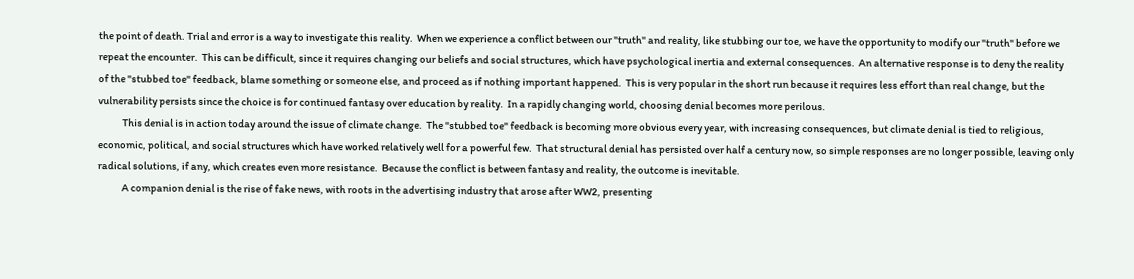the point of death. Trial and error is a way to investigate this reality.  When we experience a conflict between our "truth" and reality, like stubbing our toe, we have the opportunity to modify our "truth" before we repeat the encounter.  This can be difficult, since it requires changing our beliefs and social structures, which have psychological inertia and external consequences.  An alternative response is to deny the reality of the "stubbed toe" feedback, blame something or someone else, and proceed as if nothing important happened.  This is very popular in the short run because it requires less effort than real change, but the vulnerability persists since the choice is for continued fantasy over education by reality.  In a rapidly changing world, choosing denial becomes more perilous.
            This denial is in action today around the issue of climate change.  The "stubbed toe" feedback is becoming more obvious every year, with increasing consequences, but climate denial is tied to religious, economic, political, and social structures which have worked relatively well for a powerful few.  That structural denial has persisted over half a century now, so simple responses are no longer possible, leaving only radical solutions, if any, which creates even more resistance.  Because the conflict is between fantasy and reality, the outcome is inevitable.
            A companion denial is the rise of fake news, with roots in the advertising industry that arose after WW2, presenting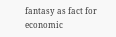fantasy as fact for economic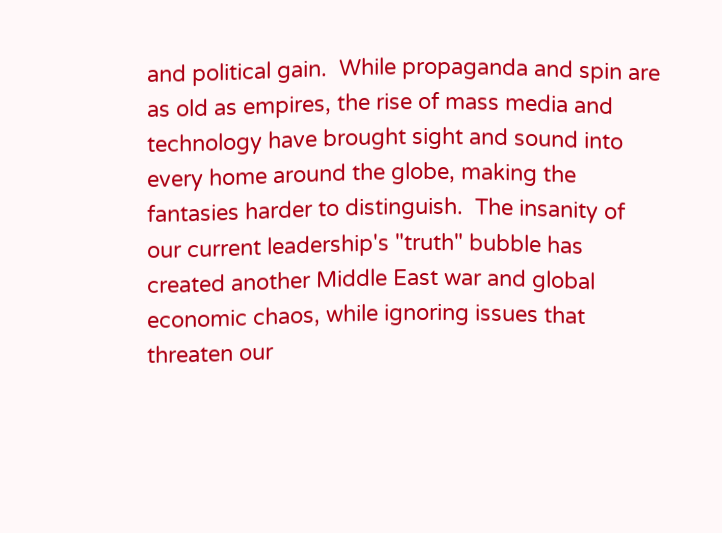and political gain.  While propaganda and spin are as old as empires, the rise of mass media and technology have brought sight and sound into every home around the globe, making the fantasies harder to distinguish.  The insanity of our current leadership's "truth" bubble has created another Middle East war and global economic chaos, while ignoring issues that threaten our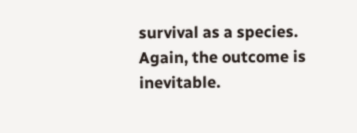survival as a species.  Again, the outcome is inevitable.